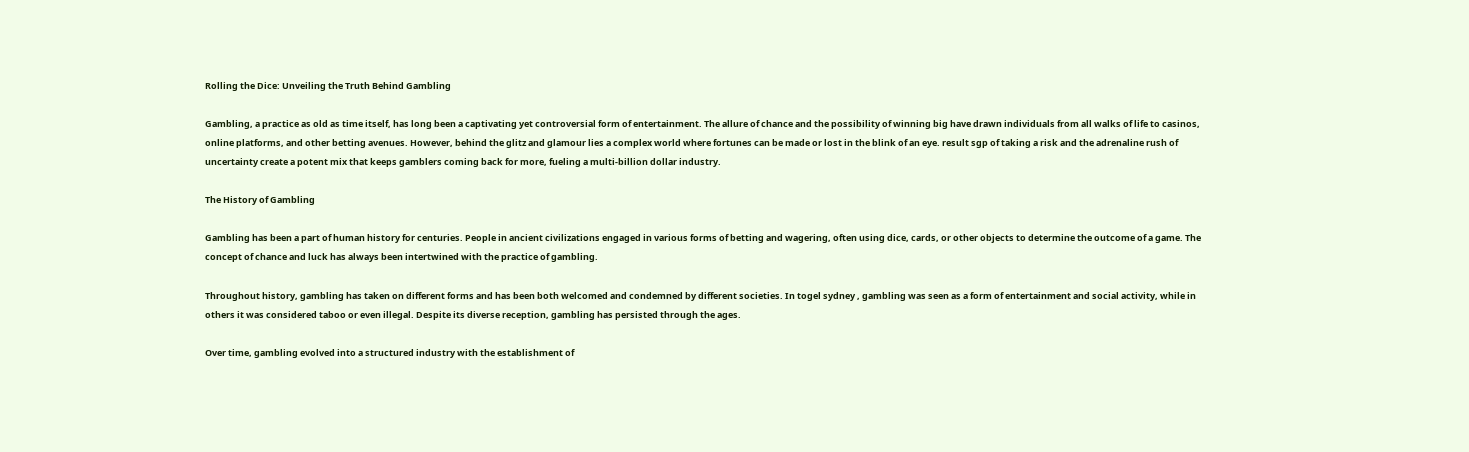Rolling the Dice: Unveiling the Truth Behind Gambling

Gambling, a practice as old as time itself, has long been a captivating yet controversial form of entertainment. The allure of chance and the possibility of winning big have drawn individuals from all walks of life to casinos, online platforms, and other betting avenues. However, behind the glitz and glamour lies a complex world where fortunes can be made or lost in the blink of an eye. result sgp of taking a risk and the adrenaline rush of uncertainty create a potent mix that keeps gamblers coming back for more, fueling a multi-billion dollar industry.

The History of Gambling

Gambling has been a part of human history for centuries. People in ancient civilizations engaged in various forms of betting and wagering, often using dice, cards, or other objects to determine the outcome of a game. The concept of chance and luck has always been intertwined with the practice of gambling.

Throughout history, gambling has taken on different forms and has been both welcomed and condemned by different societies. In togel sydney , gambling was seen as a form of entertainment and social activity, while in others it was considered taboo or even illegal. Despite its diverse reception, gambling has persisted through the ages.

Over time, gambling evolved into a structured industry with the establishment of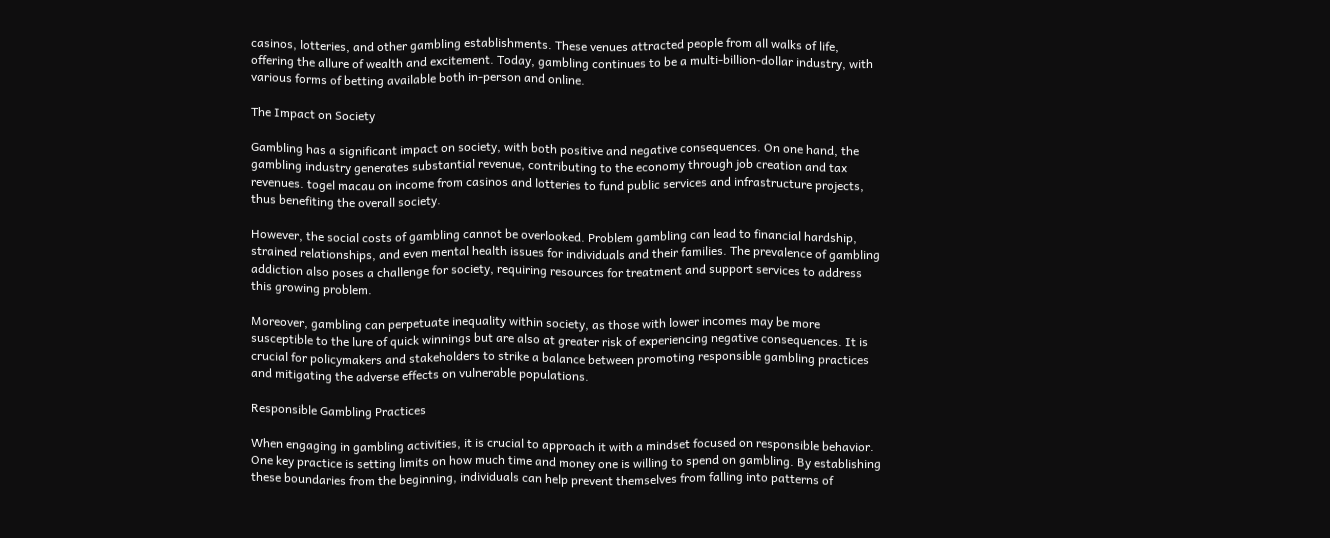casinos, lotteries, and other gambling establishments. These venues attracted people from all walks of life, offering the allure of wealth and excitement. Today, gambling continues to be a multi-billion-dollar industry, with various forms of betting available both in-person and online.

The Impact on Society

Gambling has a significant impact on society, with both positive and negative consequences. On one hand, the gambling industry generates substantial revenue, contributing to the economy through job creation and tax revenues. togel macau on income from casinos and lotteries to fund public services and infrastructure projects, thus benefiting the overall society.

However, the social costs of gambling cannot be overlooked. Problem gambling can lead to financial hardship, strained relationships, and even mental health issues for individuals and their families. The prevalence of gambling addiction also poses a challenge for society, requiring resources for treatment and support services to address this growing problem.

Moreover, gambling can perpetuate inequality within society, as those with lower incomes may be more susceptible to the lure of quick winnings but are also at greater risk of experiencing negative consequences. It is crucial for policymakers and stakeholders to strike a balance between promoting responsible gambling practices and mitigating the adverse effects on vulnerable populations.

Responsible Gambling Practices

When engaging in gambling activities, it is crucial to approach it with a mindset focused on responsible behavior. One key practice is setting limits on how much time and money one is willing to spend on gambling. By establishing these boundaries from the beginning, individuals can help prevent themselves from falling into patterns of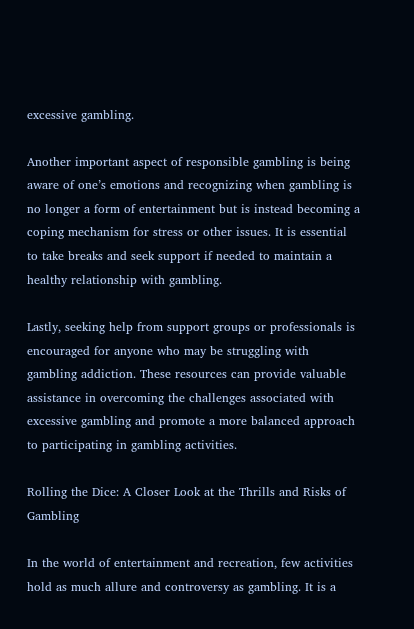excessive gambling.

Another important aspect of responsible gambling is being aware of one’s emotions and recognizing when gambling is no longer a form of entertainment but is instead becoming a coping mechanism for stress or other issues. It is essential to take breaks and seek support if needed to maintain a healthy relationship with gambling.

Lastly, seeking help from support groups or professionals is encouraged for anyone who may be struggling with gambling addiction. These resources can provide valuable assistance in overcoming the challenges associated with excessive gambling and promote a more balanced approach to participating in gambling activities.

Rolling the Dice: A Closer Look at the Thrills and Risks of Gambling

In the world of entertainment and recreation, few activities hold as much allure and controversy as gambling. It is a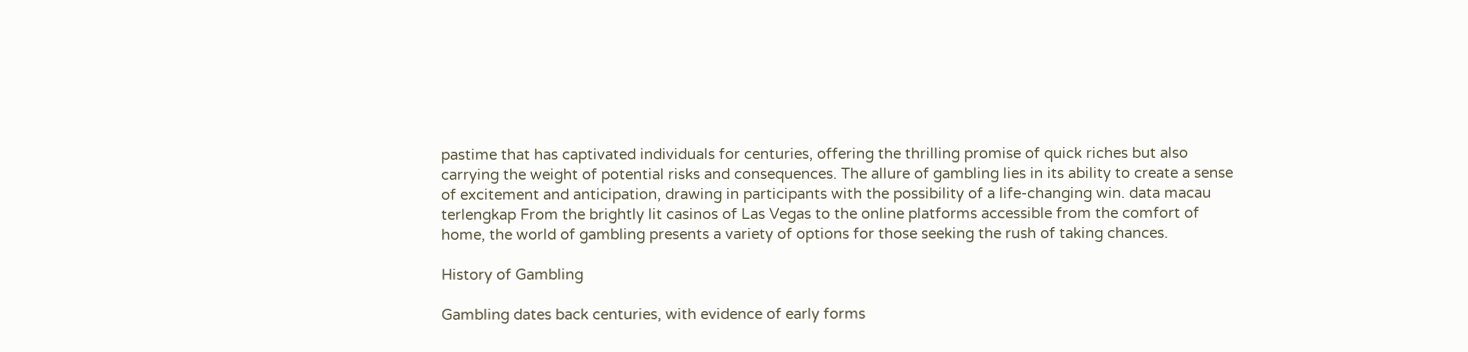pastime that has captivated individuals for centuries, offering the thrilling promise of quick riches but also carrying the weight of potential risks and consequences. The allure of gambling lies in its ability to create a sense of excitement and anticipation, drawing in participants with the possibility of a life-changing win. data macau terlengkap From the brightly lit casinos of Las Vegas to the online platforms accessible from the comfort of home, the world of gambling presents a variety of options for those seeking the rush of taking chances.

History of Gambling

Gambling dates back centuries, with evidence of early forms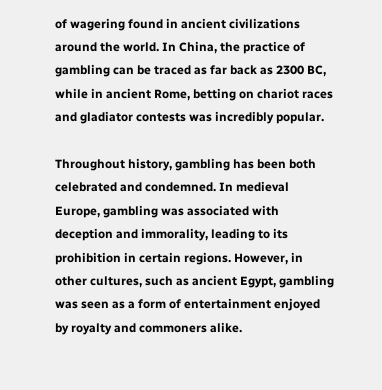of wagering found in ancient civilizations around the world. In China, the practice of gambling can be traced as far back as 2300 BC, while in ancient Rome, betting on chariot races and gladiator contests was incredibly popular.

Throughout history, gambling has been both celebrated and condemned. In medieval Europe, gambling was associated with deception and immorality, leading to its prohibition in certain regions. However, in other cultures, such as ancient Egypt, gambling was seen as a form of entertainment enjoyed by royalty and commoners alike.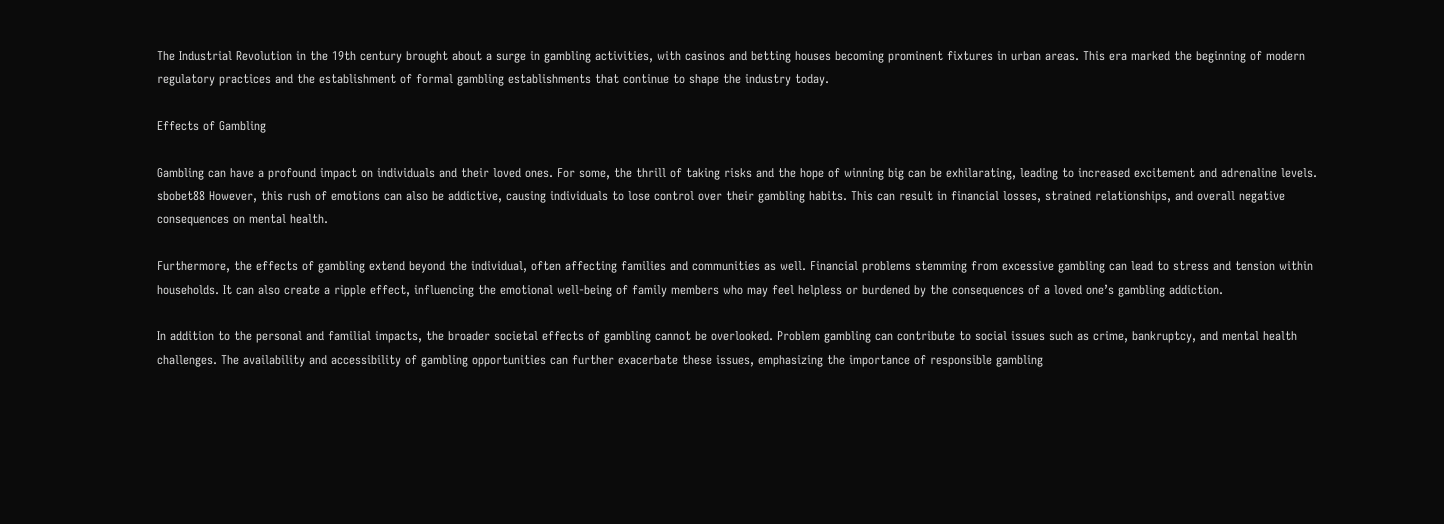The Industrial Revolution in the 19th century brought about a surge in gambling activities, with casinos and betting houses becoming prominent fixtures in urban areas. This era marked the beginning of modern regulatory practices and the establishment of formal gambling establishments that continue to shape the industry today.

Effects of Gambling

Gambling can have a profound impact on individuals and their loved ones. For some, the thrill of taking risks and the hope of winning big can be exhilarating, leading to increased excitement and adrenaline levels. sbobet88 However, this rush of emotions can also be addictive, causing individuals to lose control over their gambling habits. This can result in financial losses, strained relationships, and overall negative consequences on mental health.

Furthermore, the effects of gambling extend beyond the individual, often affecting families and communities as well. Financial problems stemming from excessive gambling can lead to stress and tension within households. It can also create a ripple effect, influencing the emotional well-being of family members who may feel helpless or burdened by the consequences of a loved one’s gambling addiction.

In addition to the personal and familial impacts, the broader societal effects of gambling cannot be overlooked. Problem gambling can contribute to social issues such as crime, bankruptcy, and mental health challenges. The availability and accessibility of gambling opportunities can further exacerbate these issues, emphasizing the importance of responsible gambling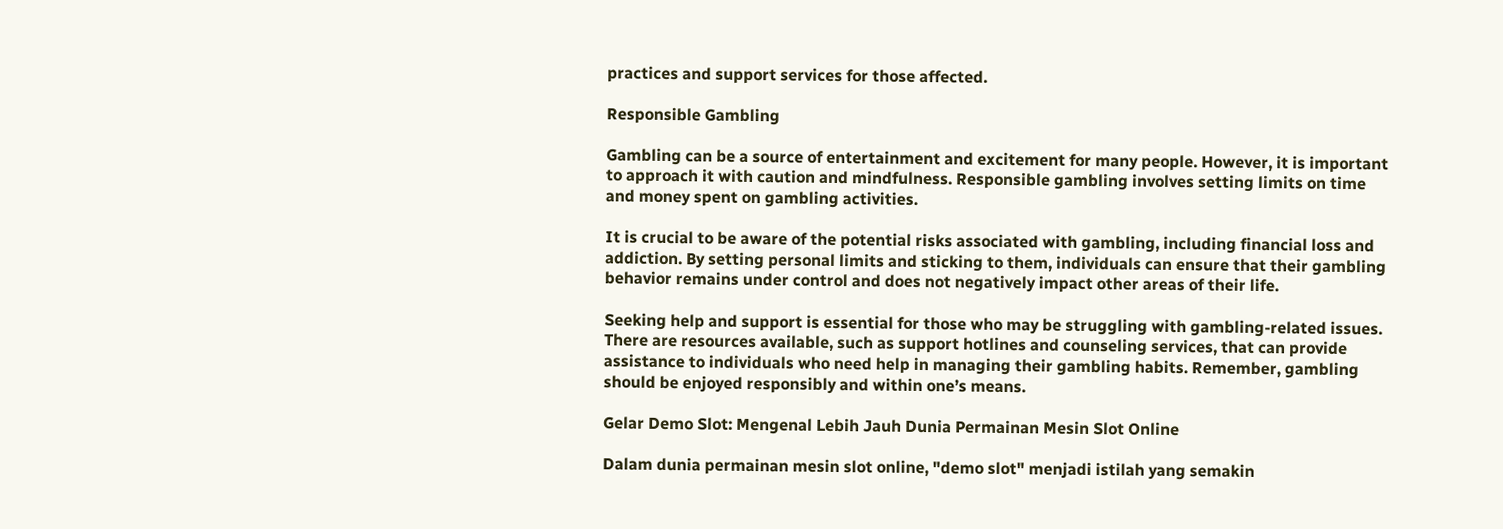practices and support services for those affected.

Responsible Gambling

Gambling can be a source of entertainment and excitement for many people. However, it is important to approach it with caution and mindfulness. Responsible gambling involves setting limits on time and money spent on gambling activities.

It is crucial to be aware of the potential risks associated with gambling, including financial loss and addiction. By setting personal limits and sticking to them, individuals can ensure that their gambling behavior remains under control and does not negatively impact other areas of their life.

Seeking help and support is essential for those who may be struggling with gambling-related issues. There are resources available, such as support hotlines and counseling services, that can provide assistance to individuals who need help in managing their gambling habits. Remember, gambling should be enjoyed responsibly and within one’s means.

Gelar Demo Slot: Mengenal Lebih Jauh Dunia Permainan Mesin Slot Online

Dalam dunia permainan mesin slot online, "demo slot" menjadi istilah yang semakin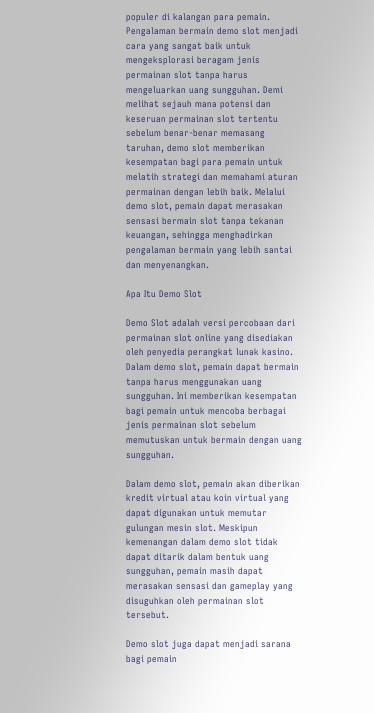populer di kalangan para pemain. Pengalaman bermain demo slot menjadi cara yang sangat baik untuk mengeksplorasi beragam jenis permainan slot tanpa harus mengeluarkan uang sungguhan. Demi melihat sejauh mana potensi dan keseruan permainan slot tertentu sebelum benar-benar memasang taruhan, demo slot memberikan kesempatan bagi para pemain untuk melatih strategi dan memahami aturan permainan dengan lebih baik. Melalui demo slot, pemain dapat merasakan sensasi bermain slot tanpa tekanan keuangan, sehingga menghadirkan pengalaman bermain yang lebih santai dan menyenangkan.

Apa Itu Demo Slot

Demo Slot adalah versi percobaan dari permainan slot online yang disediakan oleh penyedia perangkat lunak kasino. Dalam demo slot, pemain dapat bermain tanpa harus menggunakan uang sungguhan. Ini memberikan kesempatan bagi pemain untuk mencoba berbagai jenis permainan slot sebelum memutuskan untuk bermain dengan uang sungguhan.

Dalam demo slot, pemain akan diberikan kredit virtual atau koin virtual yang dapat digunakan untuk memutar gulungan mesin slot. Meskipun kemenangan dalam demo slot tidak dapat ditarik dalam bentuk uang sungguhan, pemain masih dapat merasakan sensasi dan gameplay yang disuguhkan oleh permainan slot tersebut.

Demo slot juga dapat menjadi sarana bagi pemain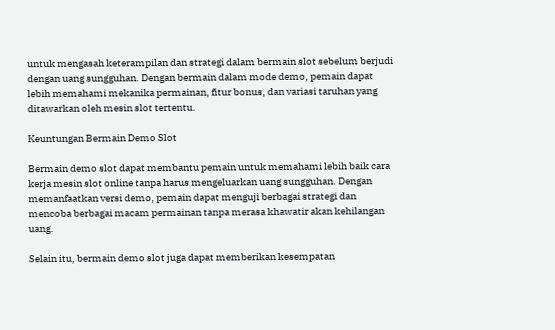untuk mengasah keterampilan dan strategi dalam bermain slot sebelum berjudi dengan uang sungguhan. Dengan bermain dalam mode demo, pemain dapat lebih memahami mekanika permainan, fitur bonus, dan variasi taruhan yang ditawarkan oleh mesin slot tertentu.

Keuntungan Bermain Demo Slot

Bermain demo slot dapat membantu pemain untuk memahami lebih baik cara kerja mesin slot online tanpa harus mengeluarkan uang sungguhan. Dengan memanfaatkan versi demo, pemain dapat menguji berbagai strategi dan mencoba berbagai macam permainan tanpa merasa khawatir akan kehilangan uang.

Selain itu, bermain demo slot juga dapat memberikan kesempatan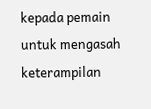kepada pemain untuk mengasah keterampilan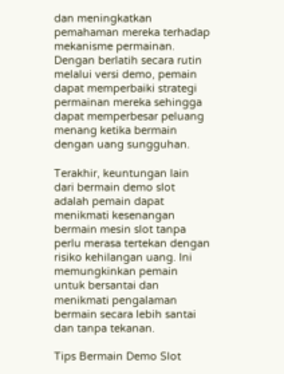dan meningkatkan pemahaman mereka terhadap mekanisme permainan. Dengan berlatih secara rutin melalui versi demo, pemain dapat memperbaiki strategi permainan mereka sehingga dapat memperbesar peluang menang ketika bermain dengan uang sungguhan.

Terakhir, keuntungan lain dari bermain demo slot adalah pemain dapat menikmati kesenangan bermain mesin slot tanpa perlu merasa tertekan dengan risiko kehilangan uang. Ini memungkinkan pemain untuk bersantai dan menikmati pengalaman bermain secara lebih santai dan tanpa tekanan.

Tips Bermain Demo Slot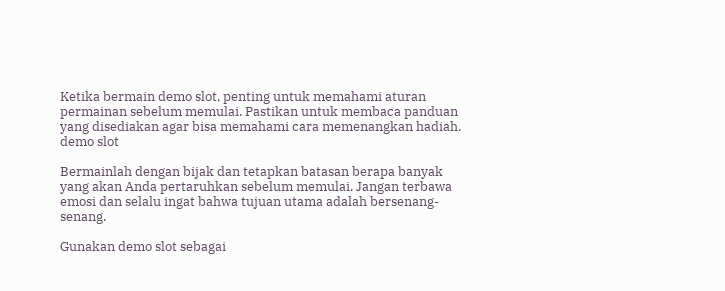Ketika bermain demo slot, penting untuk memahami aturan permainan sebelum memulai. Pastikan untuk membaca panduan yang disediakan agar bisa memahami cara memenangkan hadiah. demo slot

Bermainlah dengan bijak dan tetapkan batasan berapa banyak yang akan Anda pertaruhkan sebelum memulai. Jangan terbawa emosi dan selalu ingat bahwa tujuan utama adalah bersenang-senang.

Gunakan demo slot sebagai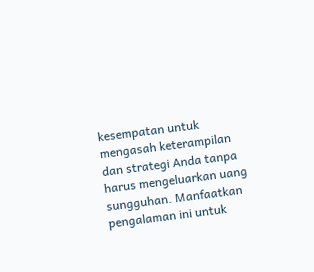kesempatan untuk mengasah keterampilan dan strategi Anda tanpa harus mengeluarkan uang sungguhan. Manfaatkan pengalaman ini untuk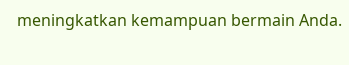meningkatkan kemampuan bermain Anda.